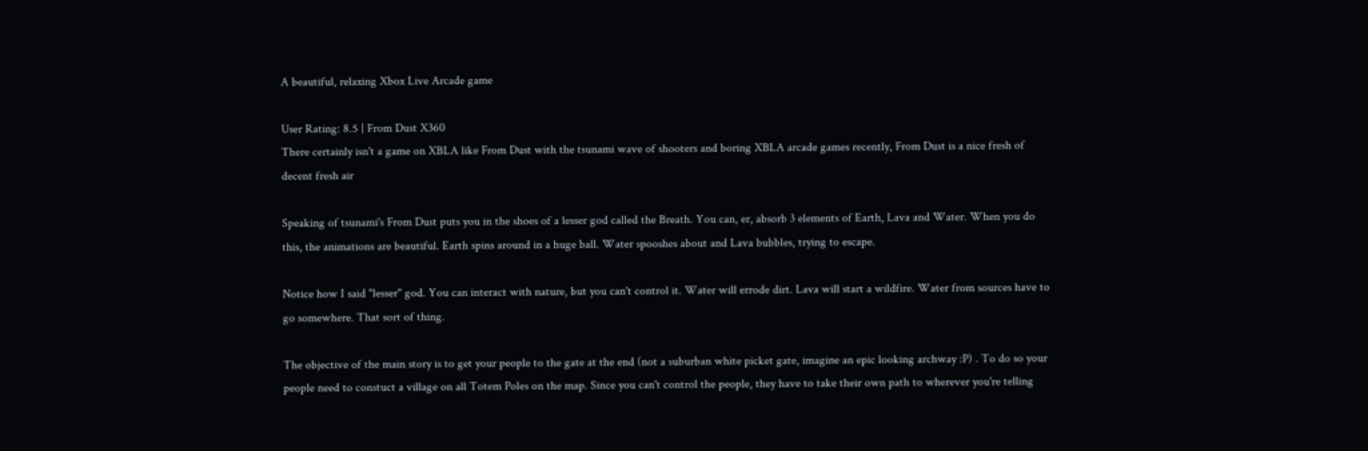A beautiful, relaxing Xbox Live Arcade game

User Rating: 8.5 | From Dust X360
There certainly isn't a game on XBLA like From Dust with the tsunami wave of shooters and boring XBLA arcade games recently, From Dust is a nice fresh of decent fresh air

Speaking of tsunami's From Dust puts you in the shoes of a lesser god called the Breath. You can, er, absorb 3 elements of Earth, Lava and Water. When you do this, the animations are beautiful. Earth spins around in a huge ball. Water spooshes about and Lava bubbles, trying to escape.

Notice how I said "lesser" god. You can interact with nature, but you can't control it. Water will errode dirt. Lava will start a wildfire. Water from sources have to go somewhere. That sort of thing.

The objective of the main story is to get your people to the gate at the end (not a suburban white picket gate, imagine an epic looking archway :P) . To do so your people need to constuct a village on all Totem Poles on the map. Since you can't control the people, they have to take their own path to wherever you're telling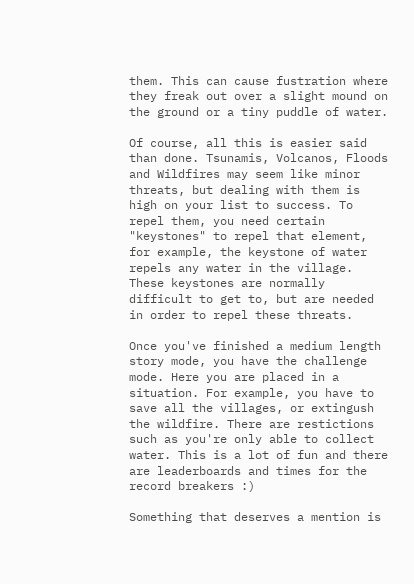them. This can cause fustration where they freak out over a slight mound on the ground or a tiny puddle of water.

Of course, all this is easier said than done. Tsunamis, Volcanos, Floods and Wildfires may seem like minor threats, but dealing with them is high on your list to success. To repel them, you need certain "keystones" to repel that element, for example, the keystone of water repels any water in the village. These keystones are normally difficult to get to, but are needed in order to repel these threats.

Once you've finished a medium length story mode, you have the challenge mode. Here you are placed in a situation. For example, you have to save all the villages, or extingush the wildfire. There are restictions such as you're only able to collect water. This is a lot of fun and there are leaderboards and times for the record breakers :)

Something that deserves a mention is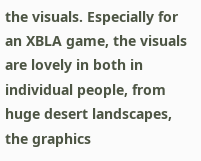the visuals. Especially for an XBLA game, the visuals are lovely in both in individual people, from huge desert landscapes, the graphics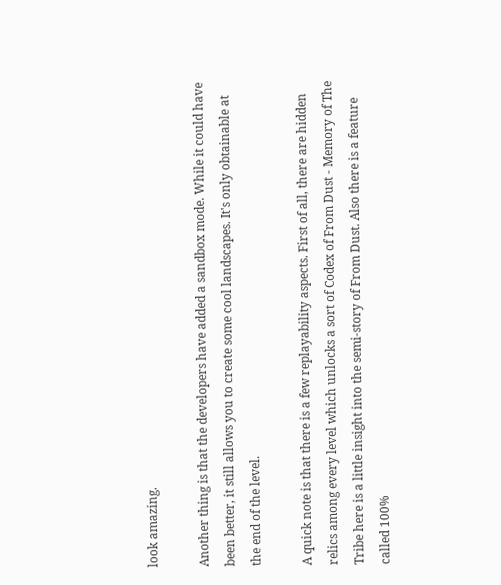look amazing.

Another thing is that the developers have added a sandbox mode. While it could have been better, it still allows you to create some cool landscapes. It's only obtainable at the end of the level.

A quick note is that there is a few replayability aspects. First of all, there are hidden relics among every level which unlocks a sort of Codex of From Dust - Memory of The Tribe here is a little insight into the semi-story of From Dust. Also there is a feature called 100%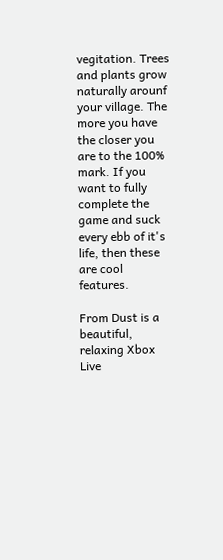vegitation. Trees and plants grow naturally arounf your village. The more you have the closer you are to the 100% mark. If you want to fully complete the game and suck every ebb of it's life, then these are cool features.

From Dust is a beautiful, relaxing Xbox Live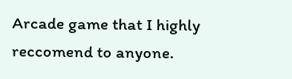Arcade game that I highly reccomend to anyone.